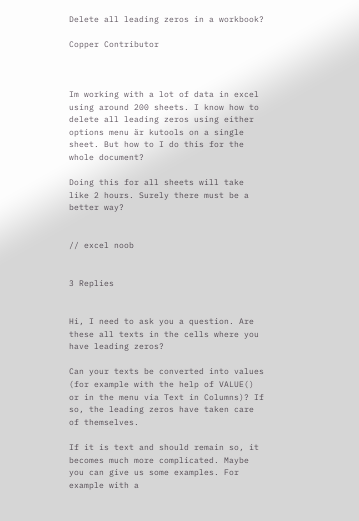Delete all leading zeros in a workbook?

Copper Contributor



Im working with a lot of data in excel using around 200 sheets. I know how to delete all leading zeros using either options menu är kutools on a single sheet. But how to I do this for the whole document?

Doing this for all sheets will take like 2 hours. Surely there must be a better way?


// excel noob


3 Replies


Hi, I need to ask you a question. Are these all texts in the cells where you have leading zeros?

Can your texts be converted into values (for example with the help of VALUE() or in the menu via Text in Columns)? If so, the leading zeros have taken care of themselves.

If it is text and should remain so, it becomes much more complicated. Maybe you can give us some examples. For example with a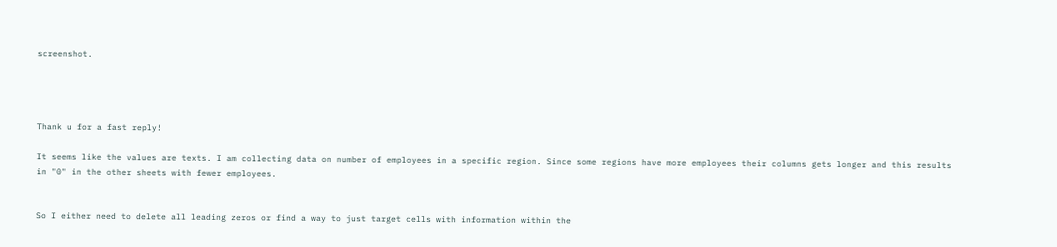screenshot.




Thank u for a fast reply!

It seems like the values are texts. I am collecting data on number of employees in a specific region. Since some regions have more employees their columns gets longer and this results in "0" in the other sheets with fewer employees.


So I either need to delete all leading zeros or find a way to just target cells with information within the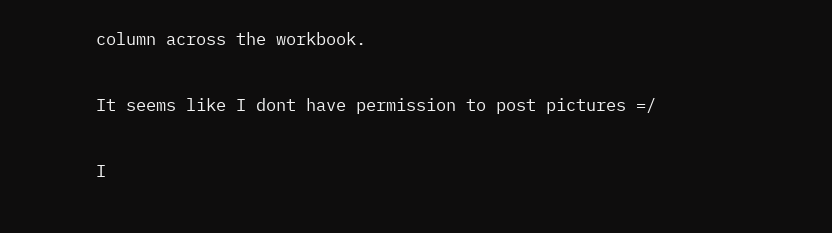column across the workbook.


It seems like I dont have permission to post pictures =/


I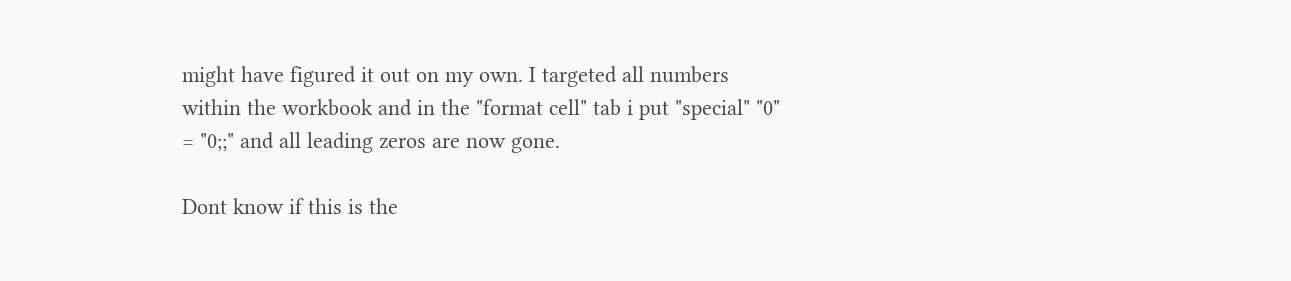might have figured it out on my own. I targeted all numbers within the workbook and in the "format cell" tab i put "special" "0" = "0;;" and all leading zeros are now gone.

Dont know if this is the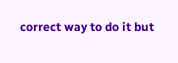correct way to do it but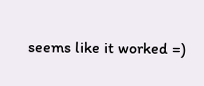seems like it worked =)